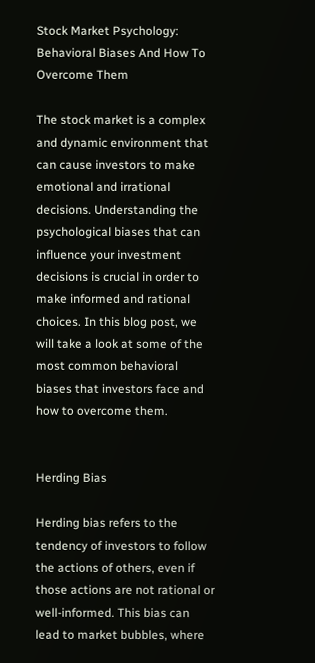Stock Market Psychology: Behavioral Biases And How To Overcome Them

The stock market is a complex and dynamic environment that can cause investors to make emotional and irrational decisions. Understanding the psychological biases that can influence your investment decisions is crucial in order to make informed and rational choices. In this blog post, we will take a look at some of the most common behavioral biases that investors face and how to overcome them.


Herding Bias

Herding bias refers to the tendency of investors to follow the actions of others, even if those actions are not rational or well-informed. This bias can lead to market bubbles, where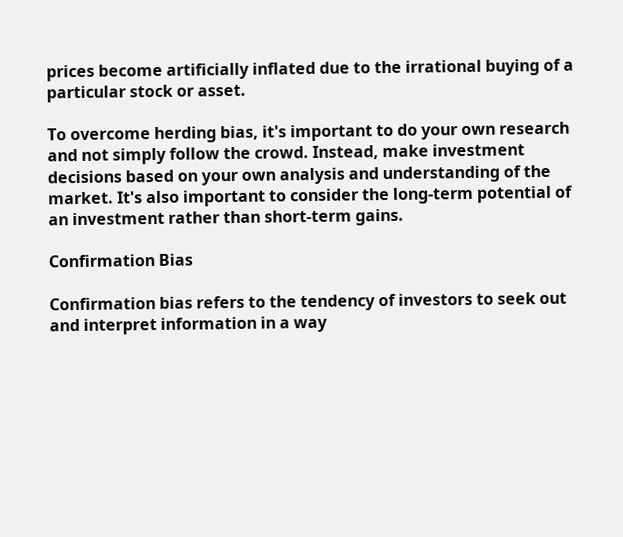prices become artificially inflated due to the irrational buying of a particular stock or asset.

To overcome herding bias, it's important to do your own research and not simply follow the crowd. Instead, make investment decisions based on your own analysis and understanding of the market. It's also important to consider the long-term potential of an investment rather than short-term gains.

Confirmation Bias

Confirmation bias refers to the tendency of investors to seek out and interpret information in a way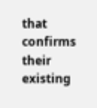that confirms their existing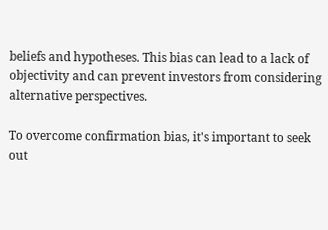beliefs and hypotheses. This bias can lead to a lack of objectivity and can prevent investors from considering alternative perspectives.

To overcome confirmation bias, it's important to seek out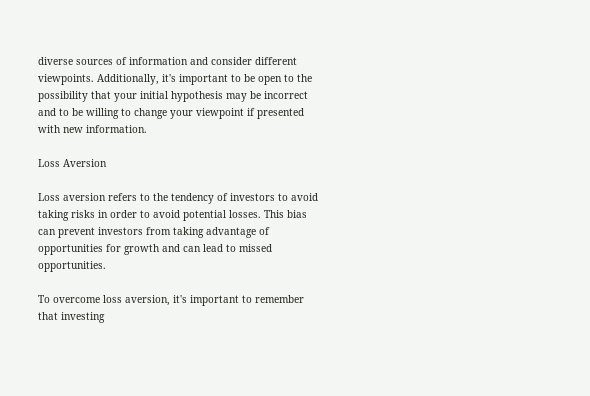diverse sources of information and consider different viewpoints. Additionally, it's important to be open to the possibility that your initial hypothesis may be incorrect and to be willing to change your viewpoint if presented with new information.

Loss Aversion

Loss aversion refers to the tendency of investors to avoid taking risks in order to avoid potential losses. This bias can prevent investors from taking advantage of opportunities for growth and can lead to missed opportunities.

To overcome loss aversion, it's important to remember that investing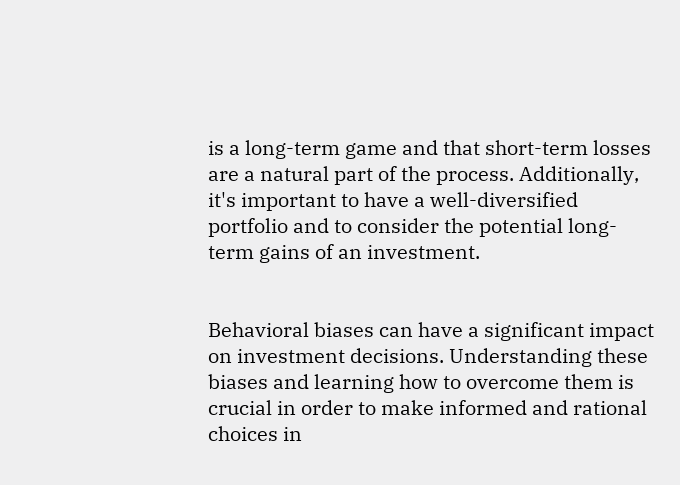is a long-term game and that short-term losses are a natural part of the process. Additionally, it's important to have a well-diversified portfolio and to consider the potential long-term gains of an investment.


Behavioral biases can have a significant impact on investment decisions. Understanding these biases and learning how to overcome them is crucial in order to make informed and rational choices in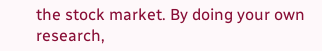the stock market. By doing your own research,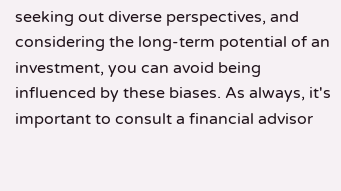seeking out diverse perspectives, and considering the long-term potential of an investment, you can avoid being influenced by these biases. As always, it's important to consult a financial advisor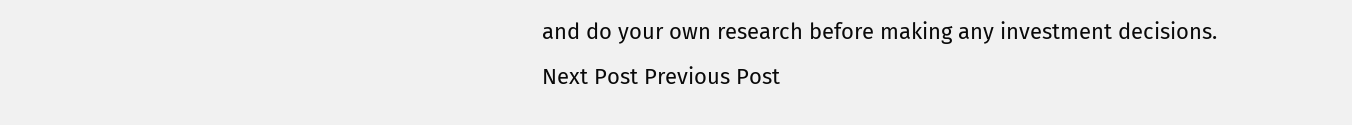and do your own research before making any investment decisions.
Next Post Previous Post